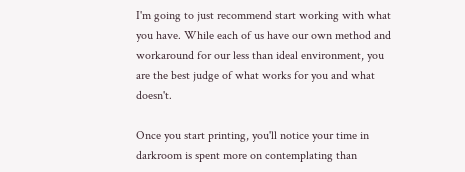I'm going to just recommend start working with what you have. While each of us have our own method and workaround for our less than ideal environment, you are the best judge of what works for you and what doesn't.

Once you start printing, you'll notice your time in darkroom is spent more on contemplating than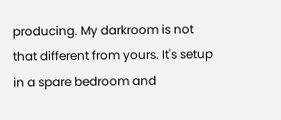producing. My darkroom is not that different from yours. It's setup in a spare bedroom and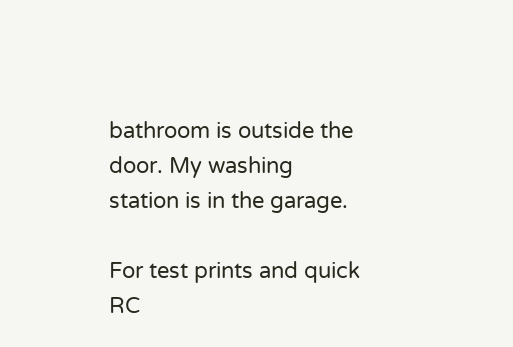bathroom is outside the door. My washing station is in the garage.

For test prints and quick RC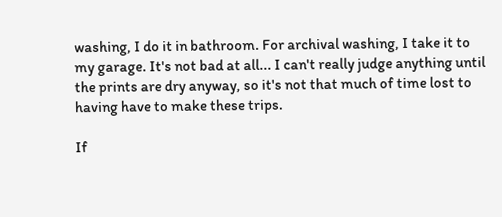washing, I do it in bathroom. For archival washing, I take it to my garage. It's not bad at all... I can't really judge anything until the prints are dry anyway, so it's not that much of time lost to having have to make these trips.

If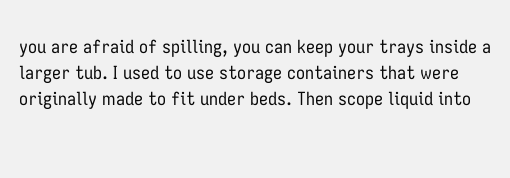you are afraid of spilling, you can keep your trays inside a larger tub. I used to use storage containers that were originally made to fit under beds. Then scope liquid into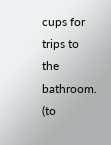cups for trips to the bathroom. (to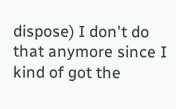dispose) I don't do that anymore since I kind of got the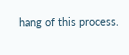hang of this process.